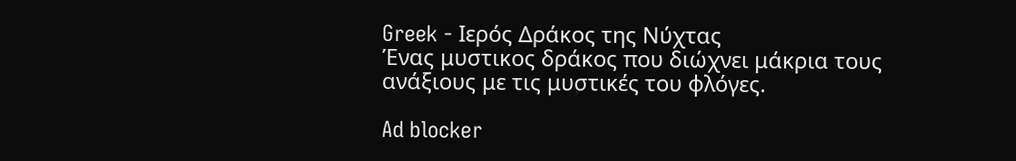Greek - Ιερός Δράκος της Νύχτας
Ένας μυστικος δράκος που διώχνει μάκρια τους ανάξιους με τις μυστικές του φλόγες.

Ad blocker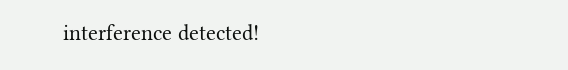interference detected!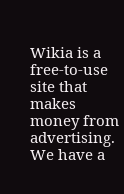Wikia is a free-to-use site that makes money from advertising. We have a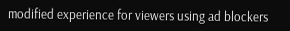modified experience for viewers using ad blockers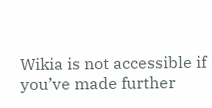Wikia is not accessible if you’ve made further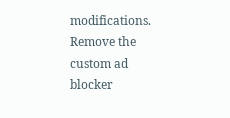modifications. Remove the custom ad blocker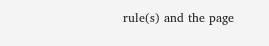rule(s) and the page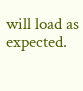will load as expected.